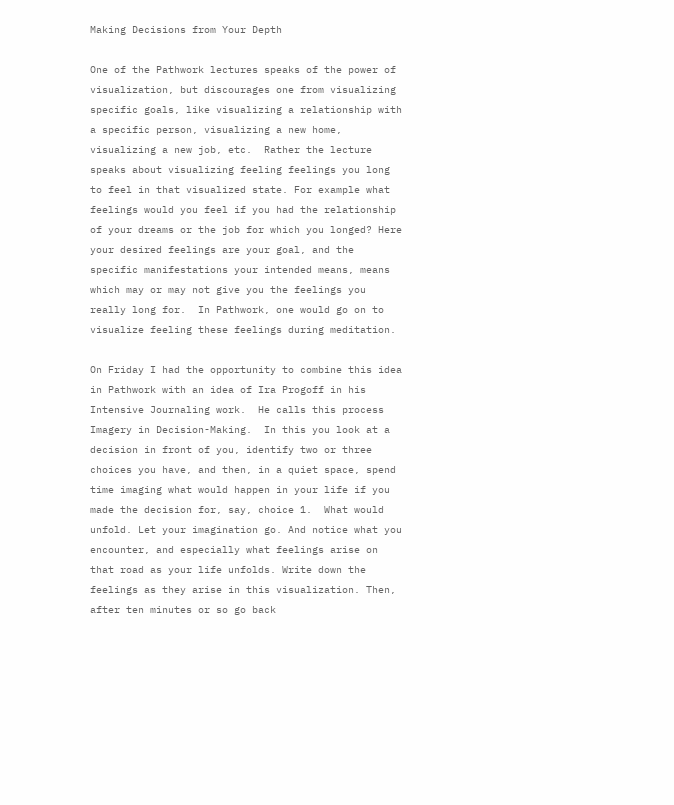Making Decisions from Your Depth

One of the Pathwork lectures speaks of the power of visualization, but discourages one from visualizing specific goals, like visualizing a relationship with a specific person, visualizing a new home, visualizing a new job, etc.  Rather the lecture speaks about visualizing feeling feelings you long to feel in that visualized state. For example what feelings would you feel if you had the relationship of your dreams or the job for which you longed? Here your desired feelings are your goal, and the specific manifestations your intended means, means which may or may not give you the feelings you really long for.  In Pathwork, one would go on to visualize feeling these feelings during meditation.

On Friday I had the opportunity to combine this idea in Pathwork with an idea of Ira Progoff in his Intensive Journaling work.  He calls this process Imagery in Decision-Making.  In this you look at a decision in front of you, identify two or three choices you have, and then, in a quiet space, spend time imaging what would happen in your life if you made the decision for, say, choice 1.  What would unfold. Let your imagination go. And notice what you encounter, and especially what feelings arise on that road as your life unfolds. Write down the feelings as they arise in this visualization. Then, after ten minutes or so go back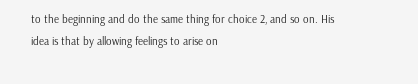to the beginning and do the same thing for choice 2, and so on. His idea is that by allowing feelings to arise on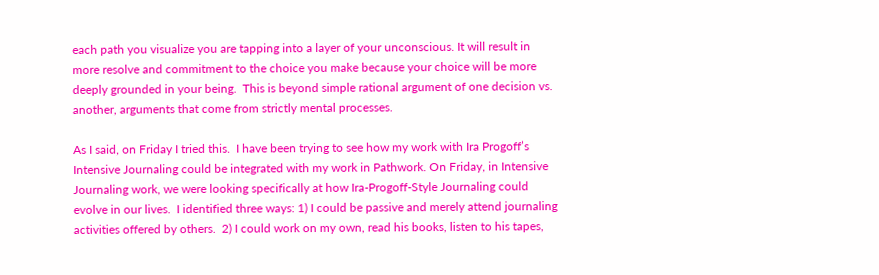each path you visualize you are tapping into a layer of your unconscious. It will result in more resolve and commitment to the choice you make because your choice will be more deeply grounded in your being.  This is beyond simple rational argument of one decision vs. another, arguments that come from strictly mental processes.

As I said, on Friday I tried this.  I have been trying to see how my work with Ira Progoff’s Intensive Journaling could be integrated with my work in Pathwork. On Friday, in Intensive Journaling work, we were looking specifically at how Ira-Progoff-Style Journaling could evolve in our lives.  I identified three ways: 1) I could be passive and merely attend journaling activities offered by others.  2) I could work on my own, read his books, listen to his tapes,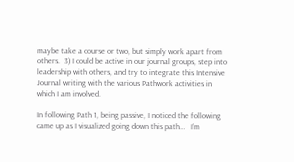maybe take a course or two, but simply work apart from others.  3) I could be active in our journal groups, step into leadership with others, and try to integrate this Intensive Journal writing with the various Pathwork activities in which I am involved.

In following Path 1, being passive, I noticed the following came up as I visualized going down this path…   I’m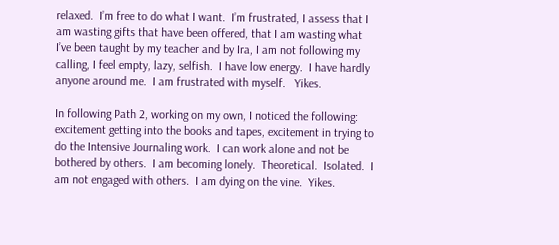relaxed.  I’m free to do what I want.  I’m frustrated, I assess that I am wasting gifts that have been offered, that I am wasting what I’ve been taught by my teacher and by Ira, I am not following my calling, I feel empty, lazy, selfish.  I have low energy.  I have hardly anyone around me.  I am frustrated with myself.   Yikes.

In following Path 2, working on my own, I noticed the following: excitement getting into the books and tapes, excitement in trying to do the Intensive Journaling work.  I can work alone and not be bothered by others.  I am becoming lonely.  Theoretical.  Isolated.  I am not engaged with others.  I am dying on the vine.  Yikes.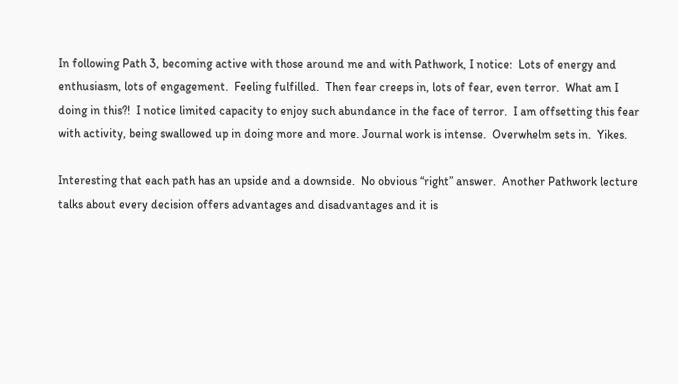In following Path 3, becoming active with those around me and with Pathwork, I notice:  Lots of energy and enthusiasm, lots of engagement.  Feeling fulfilled.  Then fear creeps in, lots of fear, even terror.  What am I doing in this?!  I notice limited capacity to enjoy such abundance in the face of terror.  I am offsetting this fear with activity, being swallowed up in doing more and more. Journal work is intense.  Overwhelm sets in.  Yikes.

Interesting that each path has an upside and a downside.  No obvious “right” answer.  Another Pathwork lecture talks about every decision offers advantages and disadvantages and it is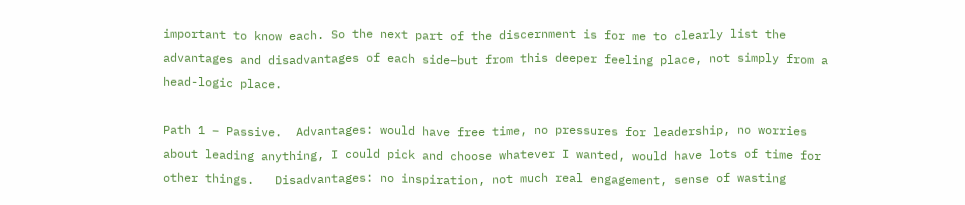important to know each. So the next part of the discernment is for me to clearly list the advantages and disadvantages of each side–but from this deeper feeling place, not simply from a head-logic place.

Path 1 – Passive.  Advantages: would have free time, no pressures for leadership, no worries about leading anything, I could pick and choose whatever I wanted, would have lots of time for other things.   Disadvantages: no inspiration, not much real engagement, sense of wasting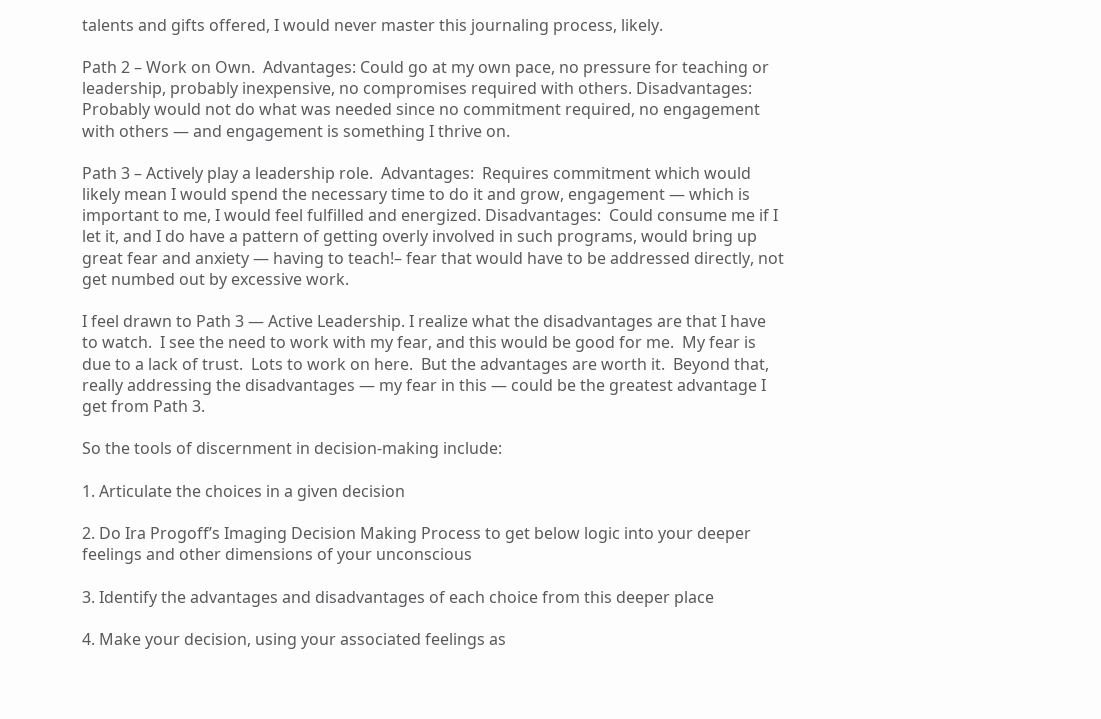talents and gifts offered, I would never master this journaling process, likely.

Path 2 – Work on Own.  Advantages: Could go at my own pace, no pressure for teaching or leadership, probably inexpensive, no compromises required with others. Disadvantages: Probably would not do what was needed since no commitment required, no engagement with others — and engagement is something I thrive on.

Path 3 – Actively play a leadership role.  Advantages:  Requires commitment which would likely mean I would spend the necessary time to do it and grow, engagement — which is important to me, I would feel fulfilled and energized. Disadvantages:  Could consume me if I let it, and I do have a pattern of getting overly involved in such programs, would bring up great fear and anxiety — having to teach!– fear that would have to be addressed directly, not get numbed out by excessive work.

I feel drawn to Path 3 — Active Leadership. I realize what the disadvantages are that I have to watch.  I see the need to work with my fear, and this would be good for me.  My fear is due to a lack of trust.  Lots to work on here.  But the advantages are worth it.  Beyond that, really addressing the disadvantages — my fear in this — could be the greatest advantage I get from Path 3.

So the tools of discernment in decision-making include:

1. Articulate the choices in a given decision

2. Do Ira Progoff’s Imaging Decision Making Process to get below logic into your deeper feelings and other dimensions of your unconscious

3. Identify the advantages and disadvantages of each choice from this deeper place

4. Make your decision, using your associated feelings as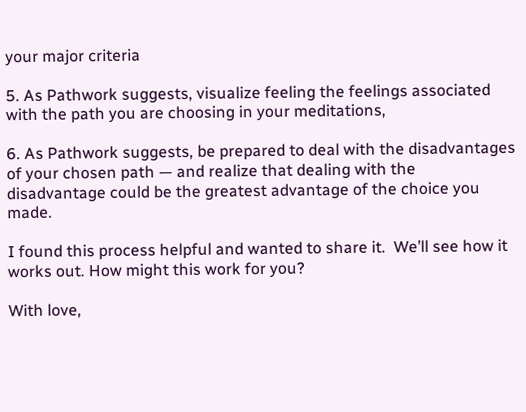your major criteria

5. As Pathwork suggests, visualize feeling the feelings associated with the path you are choosing in your meditations,

6. As Pathwork suggests, be prepared to deal with the disadvantages of your chosen path — and realize that dealing with the disadvantage could be the greatest advantage of the choice you made.

I found this process helpful and wanted to share it.  We’ll see how it works out. How might this work for you?

With love,